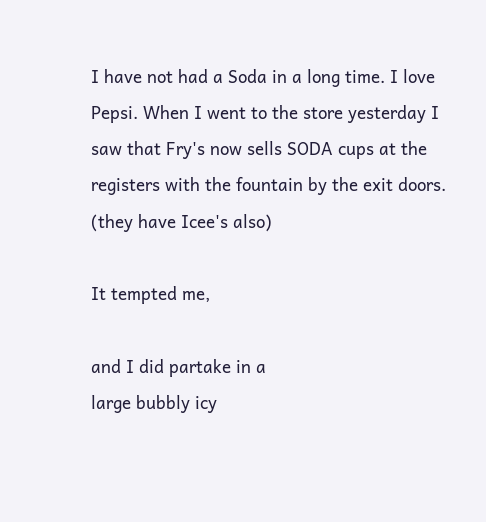I have not had a Soda in a long time. I love Pepsi. When I went to the store yesterday I saw that Fry's now sells SODA cups at the registers with the fountain by the exit doors. (they have Icee's also)

It tempted me,

and I did partake in a
large bubbly icy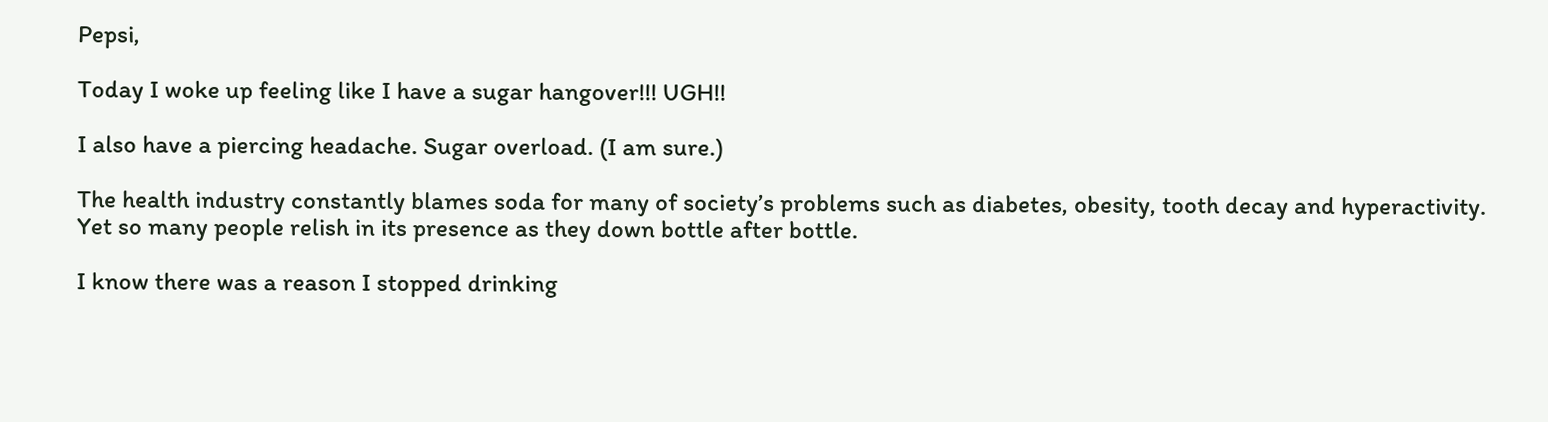Pepsi,

Today I woke up feeling like I have a sugar hangover!!! UGH!!

I also have a piercing headache. Sugar overload. (I am sure.)

The health industry constantly blames soda for many of society’s problems such as diabetes, obesity, tooth decay and hyperactivity. Yet so many people relish in its presence as they down bottle after bottle.

I know there was a reason I stopped drinking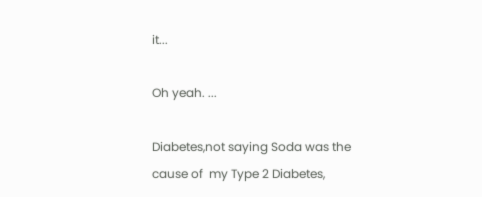it...

Oh yeah. ...

Diabetes,not saying Soda was the cause of  my Type 2 Diabetes,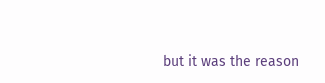but it was the reason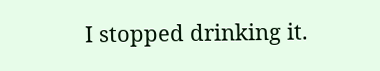I stopped drinking it.